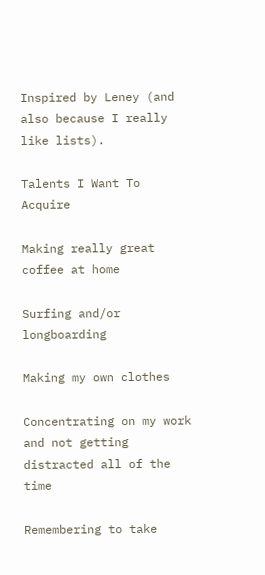Inspired by Leney (and also because I really like lists).

Talents I Want To Acquire

Making really great coffee at home

Surfing and/or longboarding

Making my own clothes

Concentrating on my work and not getting distracted all of the time

Remembering to take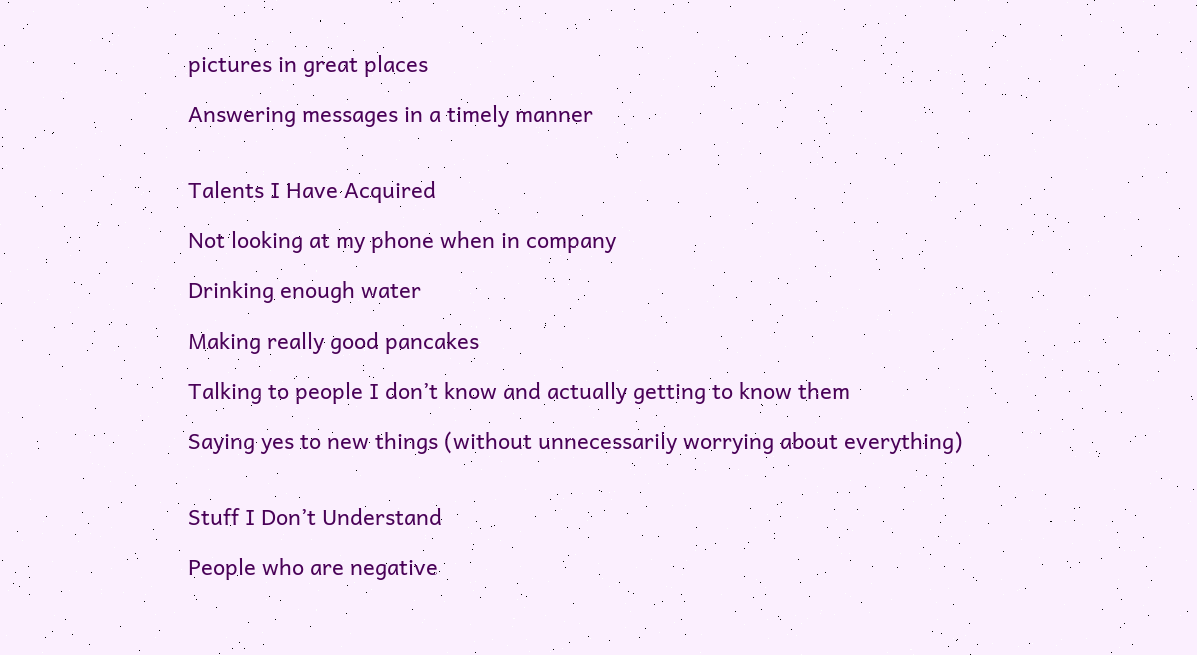pictures in great places

Answering messages in a timely manner


Talents I Have Acquired

Not looking at my phone when in company

Drinking enough water

Making really good pancakes

Talking to people I don’t know and actually getting to know them

Saying yes to new things (without unnecessarily worrying about everything)


Stuff I Don’t Understand

People who are negative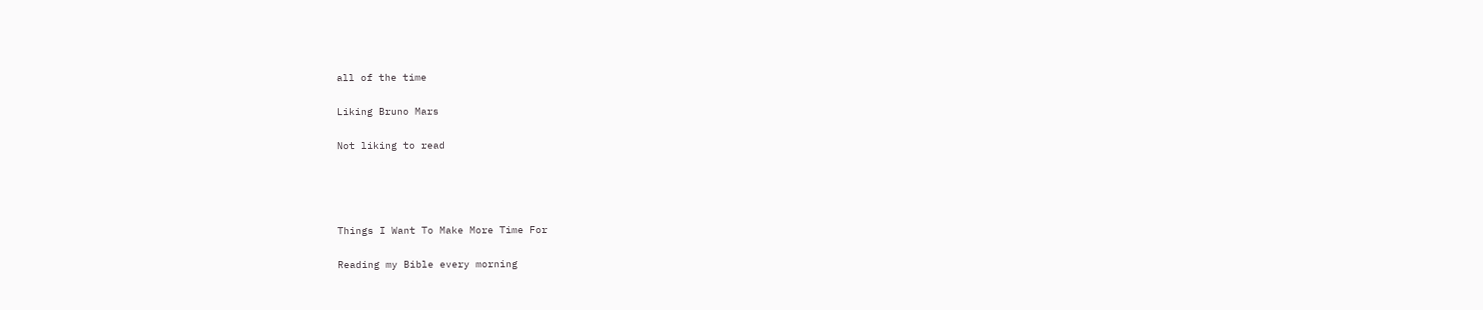all of the time

Liking Bruno Mars

Not liking to read




Things I Want To Make More Time For

Reading my Bible every morning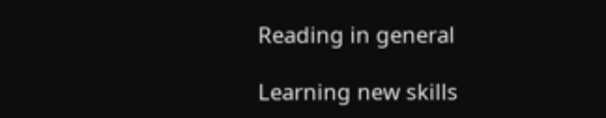Reading in general

Learning new skills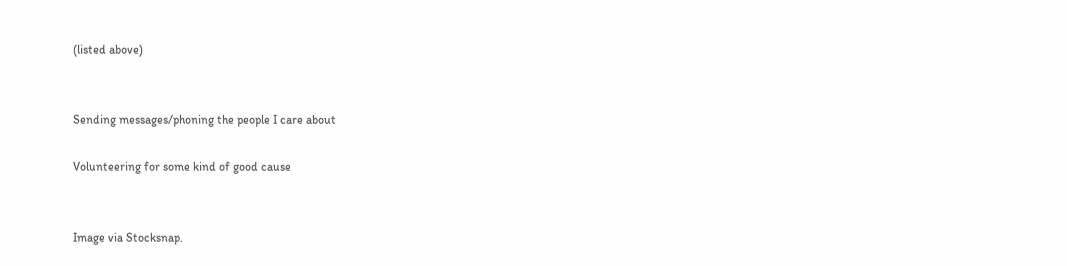(listed above)


Sending messages/phoning the people I care about

Volunteering for some kind of good cause


Image via Stocksnap.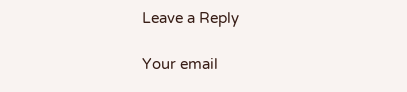Leave a Reply

Your email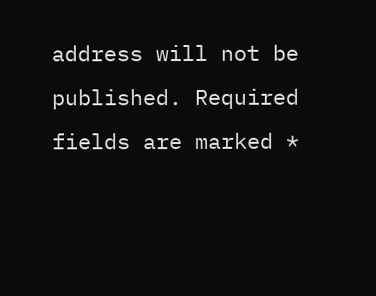address will not be published. Required fields are marked *